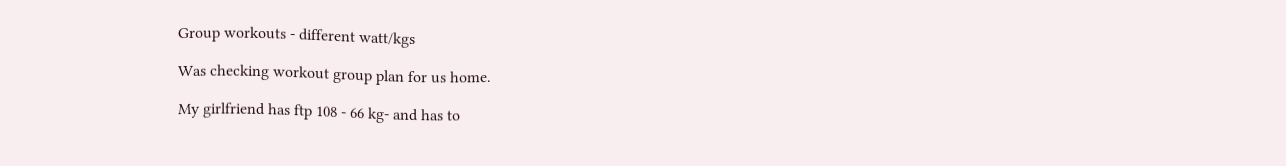Group workouts - different watt/kgs

Was checking workout group plan for us home.

My girlfriend has ftp 108 - 66 kg- and has to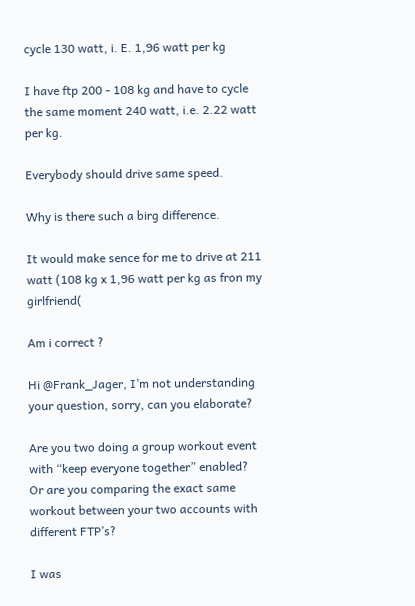cycle 130 watt, i. E. 1,96 watt per kg

I have ftp 200 - 108 kg and have to cycle the same moment 240 watt, i.e. 2.22 watt per kg.

Everybody should drive same speed.

Why is there such a birg difference.

It would make sence for me to drive at 211 watt (108 kg x 1,96 watt per kg as fron my girlfriend(

Am i correct ?

Hi @Frank_Jager, I’m not understanding your question, sorry, can you elaborate?

Are you two doing a group workout event with “keep everyone together” enabled? Or are you comparing the exact same workout between your two accounts with different FTP’s?

I was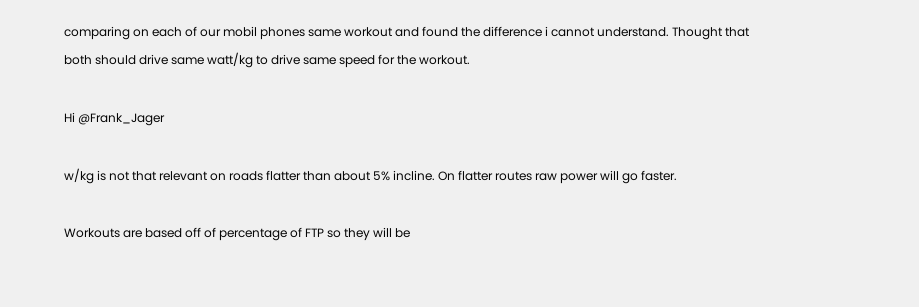comparing on each of our mobil phones same workout and found the difference i cannot understand. Thought that both should drive same watt/kg to drive same speed for the workout.

Hi @Frank_Jager

w/kg is not that relevant on roads flatter than about 5% incline. On flatter routes raw power will go faster.

Workouts are based off of percentage of FTP so they will be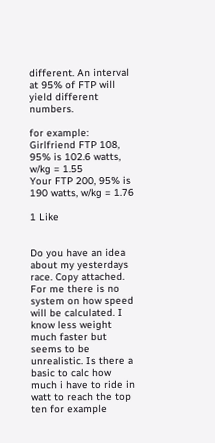different. An interval at 95% of FTP will yield different numbers.

for example:
Girlfriend FTP 108, 95% is 102.6 watts, w/kg = 1.55
Your FTP 200, 95% is 190 watts, w/kg = 1.76

1 Like


Do you have an idea about my yesterdays race. Copy attached. For me there is no system on how speed will be calculated. I know less weight much faster but seems to be unrealistic. Is there a basic to calc how much i have to ride in watt to reach the top ten for example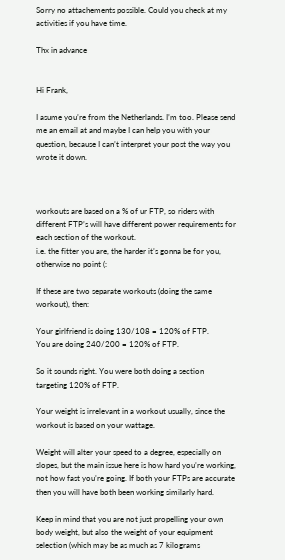Sorry no attachements possible. Could you check at my activities if you have time.

Thx in advance


Hi Frank,

I asume you’re from the Netherlands. I’m too. Please send me an email at and maybe I can help you with your question, because I can’t interpret your post the way you wrote it down.



workouts are based on a % of ur FTP, so riders with different FTP’s will have different power requirements for each section of the workout.
i.e. the fitter you are, the harder it’s gonna be for you, otherwise no point (:

If these are two separate workouts (doing the same workout), then:

Your girlfriend is doing 130/108 = 120% of FTP.
You are doing 240/200 = 120% of FTP.

So it sounds right. You were both doing a section targeting 120% of FTP.

Your weight is irrelevant in a workout usually, since the workout is based on your wattage.

Weight will alter your speed to a degree, especially on slopes, but the main issue here is how hard you’re working, not how fast you’re going. If both your FTPs are accurate then you will have both been working similarly hard.

Keep in mind that you are not just propelling your own body weight, but also the weight of your equipment selection (which may be as much as 7 kilograms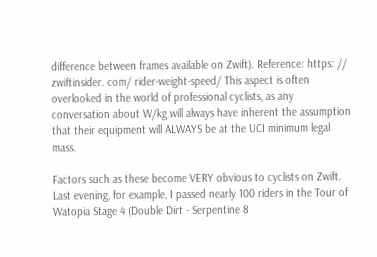difference between frames available on Zwift). Reference: https: // zwiftinsider. com/ rider-weight-speed/ This aspect is often overlooked in the world of professional cyclists, as any conversation about W/kg will always have inherent the assumption that their equipment will ALWAYS be at the UCI minimum legal mass.

Factors such as these become VERY obvious to cyclists on Zwift. Last evening, for example, I passed nearly 100 riders in the Tour of Watopia Stage 4 (Double Dirt - Serpentine 8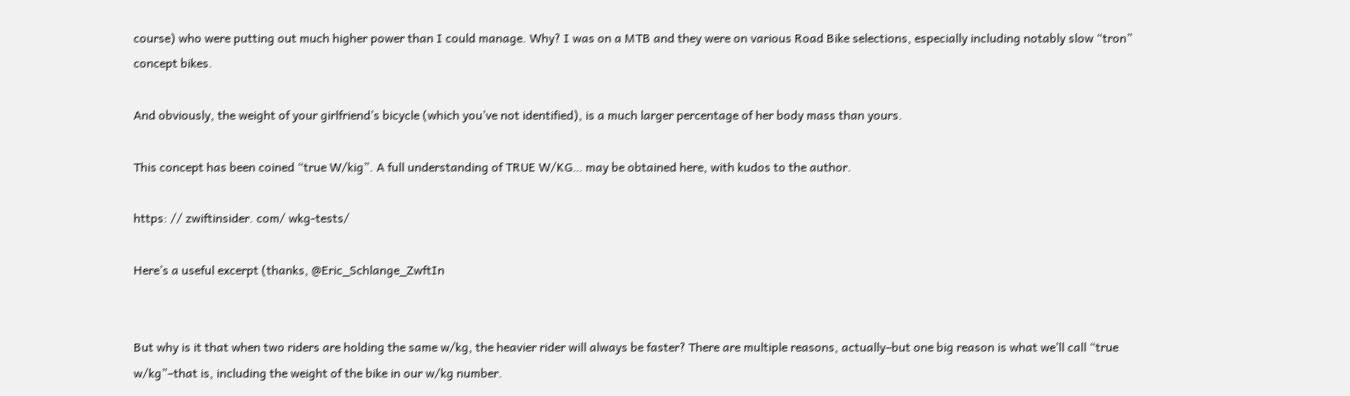course) who were putting out much higher power than I could manage. Why? I was on a MTB and they were on various Road Bike selections, especially including notably slow “tron” concept bikes.

And obviously, the weight of your girlfriend’s bicycle (which you’ve not identified), is a much larger percentage of her body mass than yours.

This concept has been coined “true W/kig”. A full understanding of TRUE W/KG… may be obtained here, with kudos to the author.

https: // zwiftinsider. com/ wkg-tests/

Here’s a useful excerpt (thanks, @Eric_Schlange_ZwftIn


But why is it that when two riders are holding the same w/kg, the heavier rider will always be faster? There are multiple reasons, actually–but one big reason is what we’ll call “true w/kg”–that is, including the weight of the bike in our w/kg number.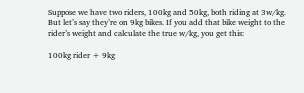Suppose we have two riders, 100kg and 50kg, both riding at 3w/kg. But let’s say they’re on 9kg bikes. If you add that bike weight to the rider’s weight and calculate the true w/kg, you get this:

100kg rider + 9kg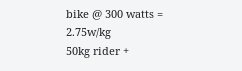bike @ 300 watts = 2.75w/kg
50kg rider +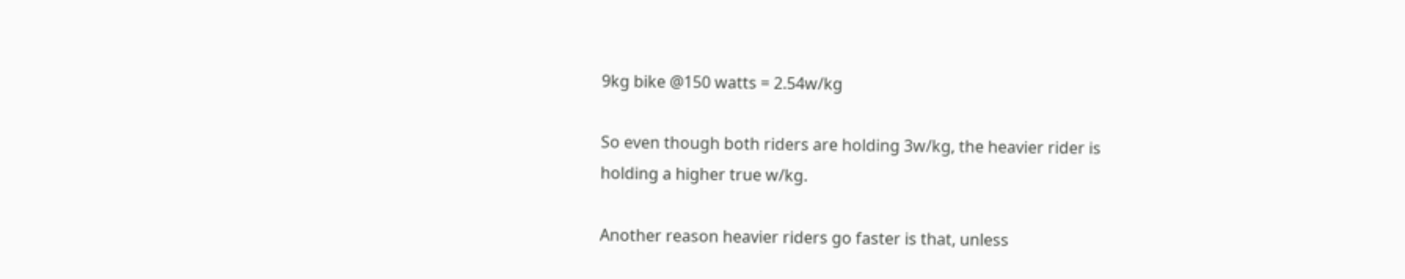9kg bike @150 watts = 2.54w/kg

So even though both riders are holding 3w/kg, the heavier rider is holding a higher true w/kg.

Another reason heavier riders go faster is that, unless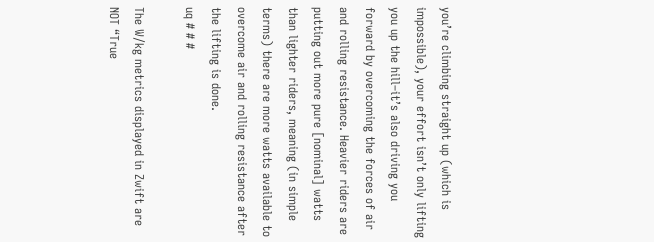you’re climbing straight up (which is impossible), your effort isn’t only lifting you up the hill–it’s also driving you forward by overcoming the forces of air and rolling resistance. Heavier riders are putting out more pure [nominal] watts than lighter riders, meaning (in simple terms) there are more watts available to overcome air and rolling resistance after the lifting is done.
uq # # #

The W/kg metrics displayed in Zwift are NOT “True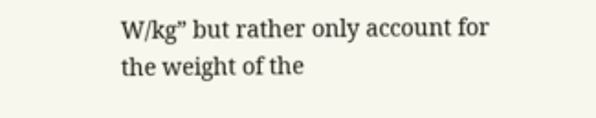W/kg” but rather only account for the weight of the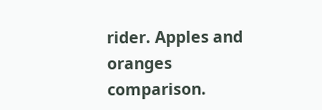rider. Apples and oranges comparison.